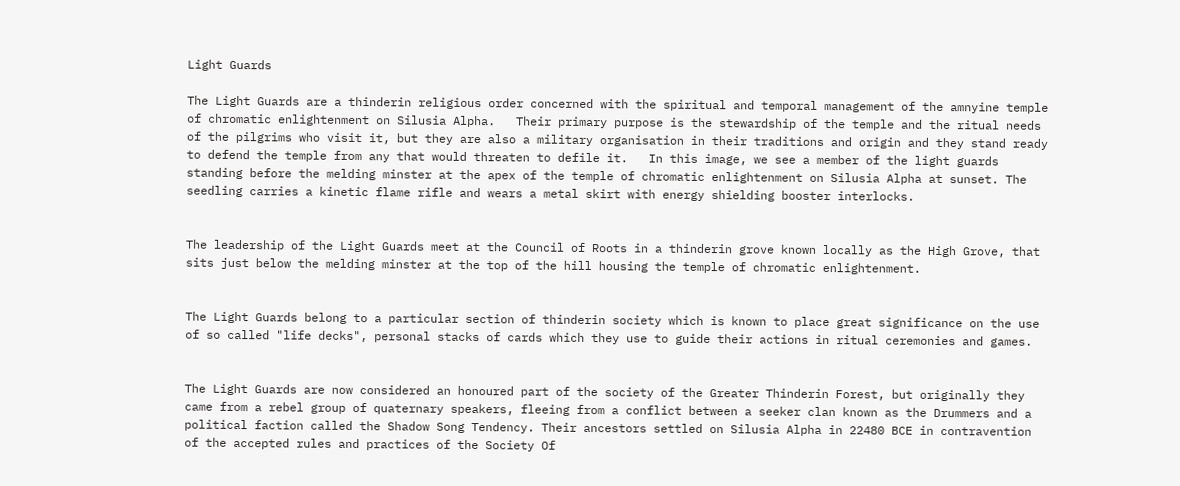Light Guards

The Light Guards are a thinderin religious order concerned with the spiritual and temporal management of the amnyine temple of chromatic enlightenment on Silusia Alpha.   Their primary purpose is the stewardship of the temple and the ritual needs of the pilgrims who visit it, but they are also a military organisation in their traditions and origin and they stand ready to defend the temple from any that would threaten to defile it.   In this image, we see a member of the light guards standing before the melding minster at the apex of the temple of chromatic enlightenment on Silusia Alpha at sunset. The seedling carries a kinetic flame rifle and wears a metal skirt with energy shielding booster interlocks.


The leadership of the Light Guards meet at the Council of Roots in a thinderin grove known locally as the High Grove, that sits just below the melding minster at the top of the hill housing the temple of chromatic enlightenment.


The Light Guards belong to a particular section of thinderin society which is known to place great significance on the use of so called "life decks", personal stacks of cards which they use to guide their actions in ritual ceremonies and games.


The Light Guards are now considered an honoured part of the society of the Greater Thinderin Forest, but originally they came from a rebel group of quaternary speakers, fleeing from a conflict between a seeker clan known as the Drummers and a political faction called the Shadow Song Tendency. Their ancestors settled on Silusia Alpha in 22480 BCE in contravention of the accepted rules and practices of the Society Of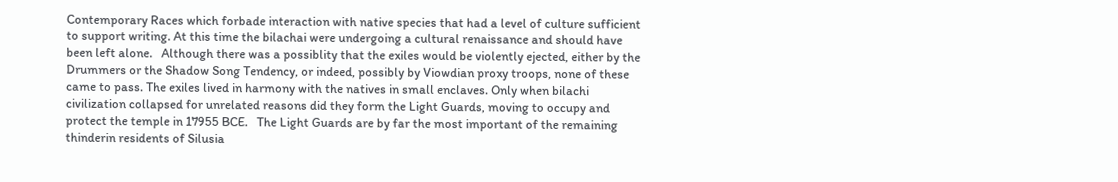Contemporary Races which forbade interaction with native species that had a level of culture sufficient to support writing. At this time the bilachai were undergoing a cultural renaissance and should have been left alone.   Although there was a possiblity that the exiles would be violently ejected, either by the Drummers or the Shadow Song Tendency, or indeed, possibly by Viowdian proxy troops, none of these came to pass. The exiles lived in harmony with the natives in small enclaves. Only when bilachi civilization collapsed for unrelated reasons did they form the Light Guards, moving to occupy and protect the temple in 17955 BCE.   The Light Guards are by far the most important of the remaining thinderin residents of Silusia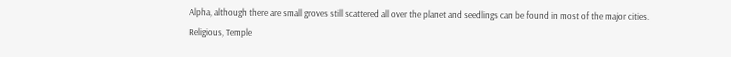Alpha, although there are small groves still scattered all over the planet and seedlings can be found in most of the major cities.
Religious, Temple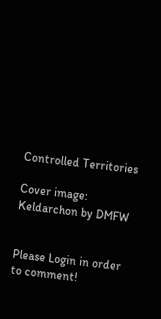Controlled Territories

Cover image: Keldarchon by DMFW


Please Login in order to comment!